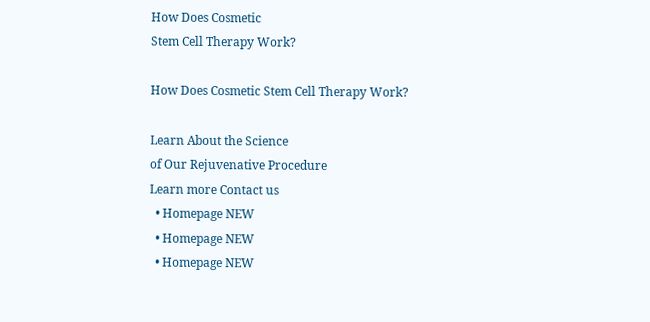How Does Cosmetic
Stem Cell Therapy Work?

How Does Cosmetic Stem Cell Therapy Work?

Learn About the Science
of Our Rejuvenative Procedure
Learn more Contact us
  • Homepage NEW
  • Homepage NEW
  • Homepage NEW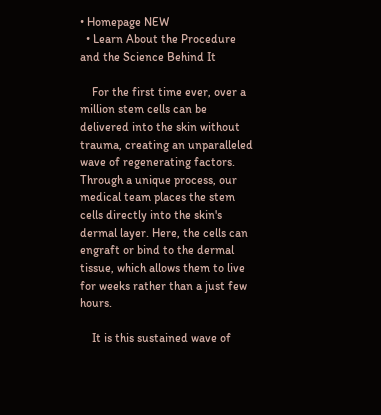• Homepage NEW
  • Learn About the Procedure and the Science Behind It

    For the first time ever, over a million stem cells can be delivered into the skin without trauma, creating an unparalleled wave of regenerating factors. Through a unique process, our medical team places the stem cells directly into the skin's dermal layer. Here, the cells can engraft or bind to the dermal tissue, which allows them to live for weeks rather than a just few hours.

    It is this sustained wave of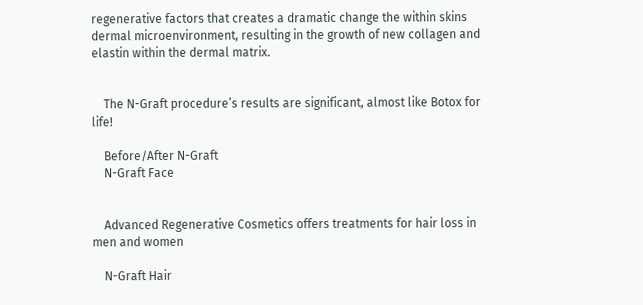regenerative factors that creates a dramatic change the within skins dermal microenvironment, resulting in the growth of new collagen and elastin within the dermal matrix.


    The N-Graft procedure’s results are significant, almost like Botox for life!

    Before/After N-Graft
    N-Graft Face


    Advanced Regenerative Cosmetics offers treatments for hair loss in men and women

    N-Graft Hair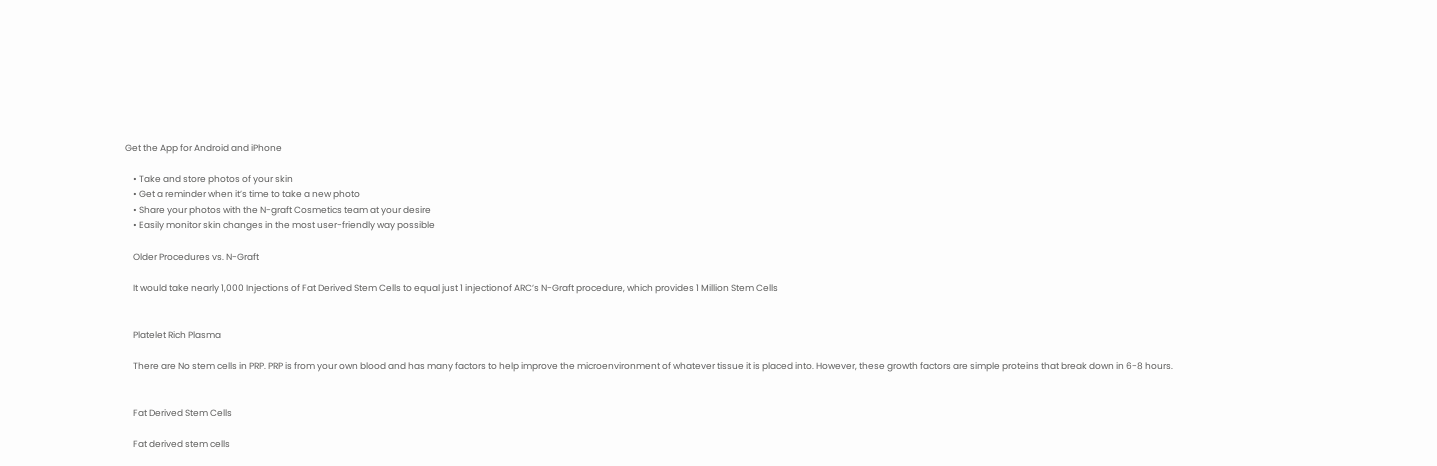Get the App for Android and iPhone

    • Take and store photos of your skin
    • Get a reminder when it’s time to take a new photo
    • Share your photos with the N-graft Cosmetics team at your desire
    • Easily monitor skin changes in the most user-friendly way possible

    Older Procedures vs. N-Graft

    It would take nearly 1,000 Injections of Fat Derived Stem Cells to equal just 1 injectionof ARC’s N-Graft procedure, which provides 1 Million Stem Cells


    Platelet Rich Plasma

    There are No stem cells in PRP. PRP is from your own blood and has many factors to help improve the microenvironment of whatever tissue it is placed into. However, these growth factors are simple proteins that break down in 6-8 hours.


    Fat Derived Stem Cells

    Fat derived stem cells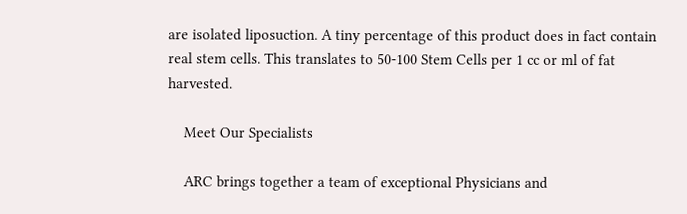are isolated liposuction. A tiny percentage of this product does in fact contain real stem cells. This translates to 50-100 Stem Cells per 1 cc or ml of fat harvested.

    Meet Our Specialists

    ARC brings together a team of exceptional Physicians and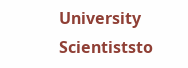University Scientiststo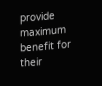provide maximum benefit for their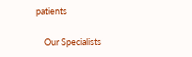patients

    Our Specialists